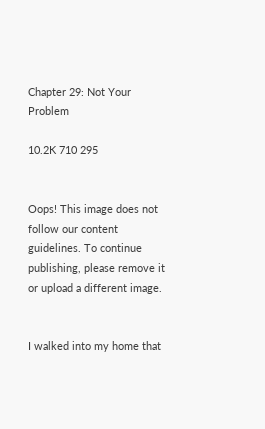Chapter 29: Not Your Problem

10.2K 710 295


Oops! This image does not follow our content guidelines. To continue publishing, please remove it or upload a different image.


I walked into my home that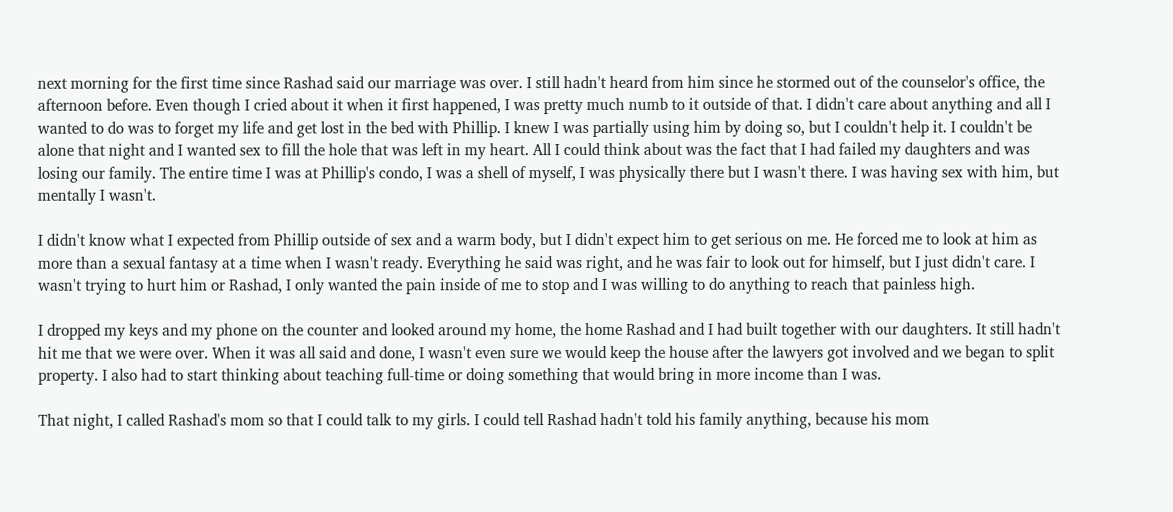next morning for the first time since Rashad said our marriage was over. I still hadn't heard from him since he stormed out of the counselor's office, the afternoon before. Even though I cried about it when it first happened, I was pretty much numb to it outside of that. I didn't care about anything and all I wanted to do was to forget my life and get lost in the bed with Phillip. I knew I was partially using him by doing so, but I couldn't help it. I couldn't be alone that night and I wanted sex to fill the hole that was left in my heart. All I could think about was the fact that I had failed my daughters and was losing our family. The entire time I was at Phillip's condo, I was a shell of myself, I was physically there but I wasn't there. I was having sex with him, but mentally I wasn't.

I didn't know what I expected from Phillip outside of sex and a warm body, but I didn't expect him to get serious on me. He forced me to look at him as more than a sexual fantasy at a time when I wasn't ready. Everything he said was right, and he was fair to look out for himself, but I just didn't care. I wasn't trying to hurt him or Rashad, I only wanted the pain inside of me to stop and I was willing to do anything to reach that painless high.

I dropped my keys and my phone on the counter and looked around my home, the home Rashad and I had built together with our daughters. It still hadn't hit me that we were over. When it was all said and done, I wasn't even sure we would keep the house after the lawyers got involved and we began to split property. I also had to start thinking about teaching full-time or doing something that would bring in more income than I was.

That night, I called Rashad's mom so that I could talk to my girls. I could tell Rashad hadn't told his family anything, because his mom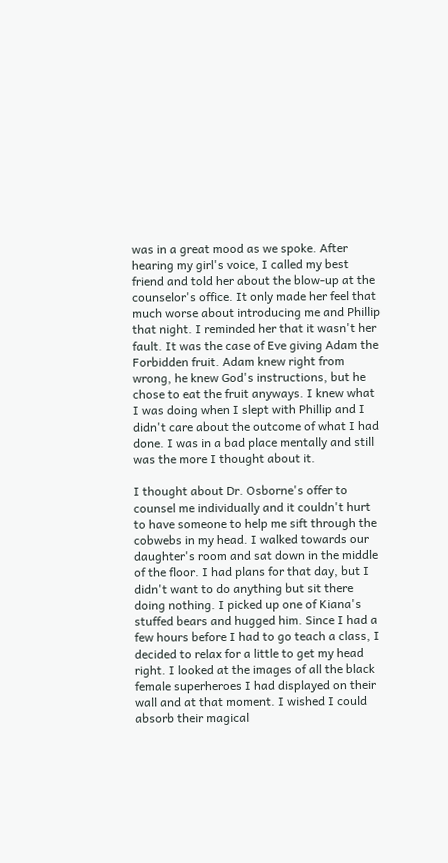was in a great mood as we spoke. After hearing my girl's voice, I called my best friend and told her about the blow-up at the counselor's office. It only made her feel that much worse about introducing me and Phillip that night. I reminded her that it wasn't her fault. It was the case of Eve giving Adam the Forbidden fruit. Adam knew right from wrong, he knew God's instructions, but he chose to eat the fruit anyways. I knew what I was doing when I slept with Phillip and I didn't care about the outcome of what I had done. I was in a bad place mentally and still was the more I thought about it.

I thought about Dr. Osborne's offer to counsel me individually and it couldn't hurt to have someone to help me sift through the cobwebs in my head. I walked towards our daughter's room and sat down in the middle of the floor. I had plans for that day, but I didn't want to do anything but sit there doing nothing. I picked up one of Kiana's stuffed bears and hugged him. Since I had a few hours before I had to go teach a class, I decided to relax for a little to get my head right. I looked at the images of all the black female superheroes I had displayed on their wall and at that moment. I wished I could absorb their magical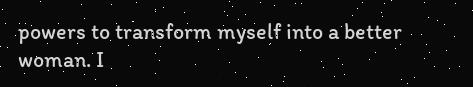powers to transform myself into a better woman. I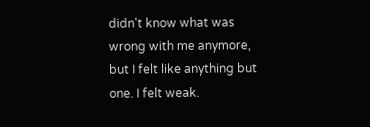didn't know what was wrong with me anymore, but I felt like anything but one. I felt weak.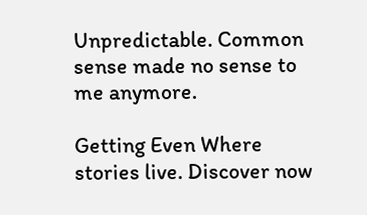Unpredictable. Common sense made no sense to me anymore.

Getting Even Where stories live. Discover now